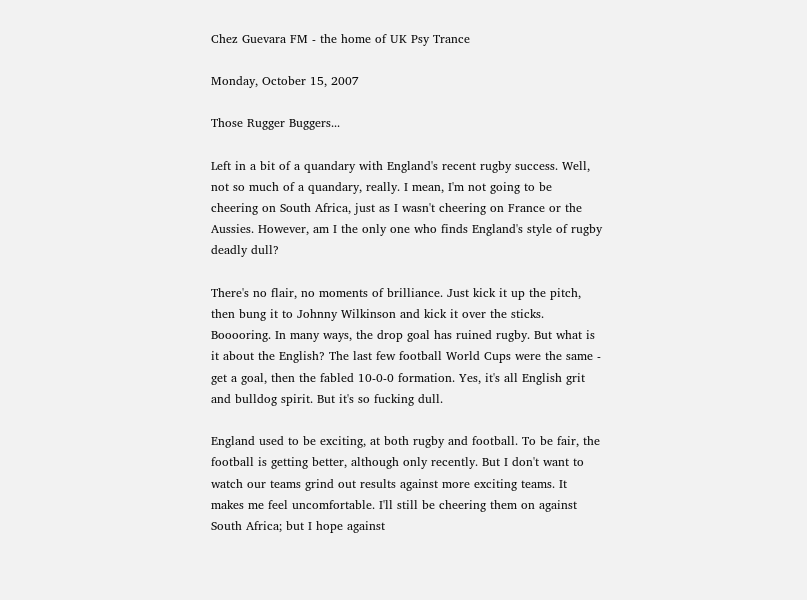Chez Guevara FM - the home of UK Psy Trance

Monday, October 15, 2007

Those Rugger Buggers...

Left in a bit of a quandary with England's recent rugby success. Well, not so much of a quandary, really. I mean, I'm not going to be cheering on South Africa, just as I wasn't cheering on France or the Aussies. However, am I the only one who finds England's style of rugby deadly dull?

There's no flair, no moments of brilliance. Just kick it up the pitch, then bung it to Johnny Wilkinson and kick it over the sticks. Booooring. In many ways, the drop goal has ruined rugby. But what is it about the English? The last few football World Cups were the same - get a goal, then the fabled 10-0-0 formation. Yes, it's all English grit and bulldog spirit. But it's so fucking dull.

England used to be exciting, at both rugby and football. To be fair, the football is getting better, although only recently. But I don't want to watch our teams grind out results against more exciting teams. It makes me feel uncomfortable. I'll still be cheering them on against South Africa; but I hope against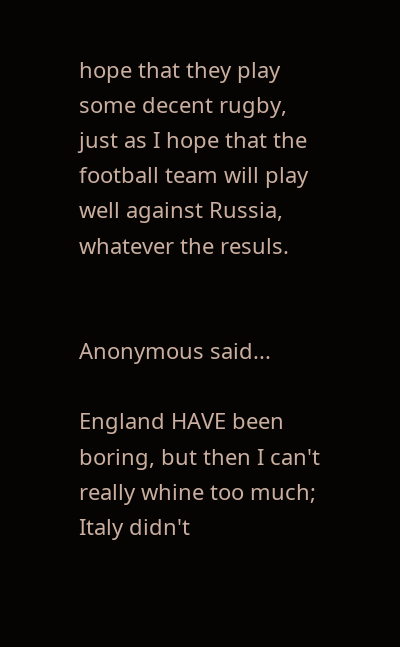hope that they play some decent rugby, just as I hope that the football team will play well against Russia, whatever the resuls.


Anonymous said...

England HAVE been boring, but then I can't really whine too much; Italy didn't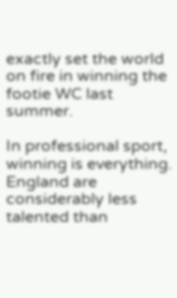exactly set the world on fire in winning the footie WC last summer.

In professional sport, winning is everything. England are considerably less talented than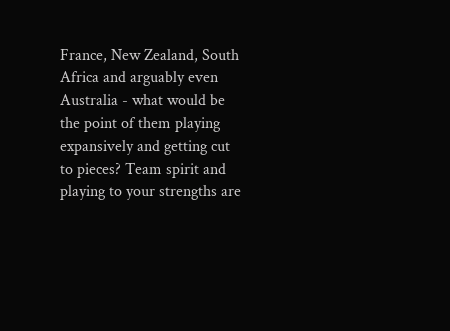France, New Zealand, South Africa and arguably even Australia - what would be the point of them playing expansively and getting cut to pieces? Team spirit and playing to your strengths are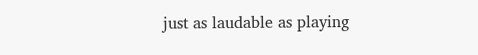just as laudable as playing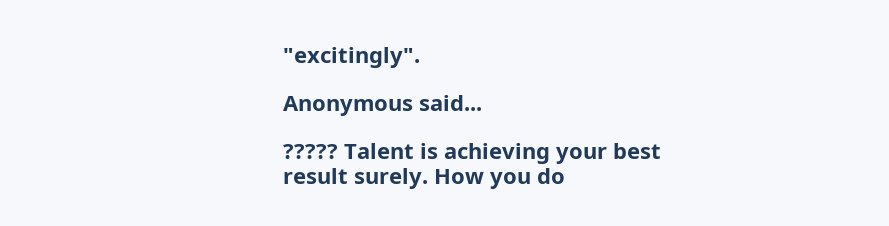"excitingly".

Anonymous said...

????? Talent is achieving your best result surely. How you do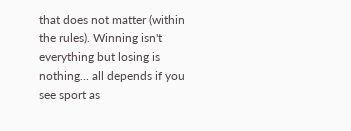that does not matter (within the rules). Winning isn't everything but losing is nothing... all depends if you see sport as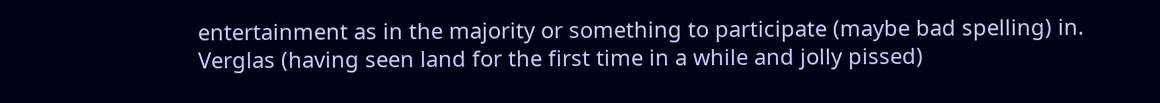entertainment as in the majority or something to participate (maybe bad spelling) in.
Verglas (having seen land for the first time in a while and jolly pissed)